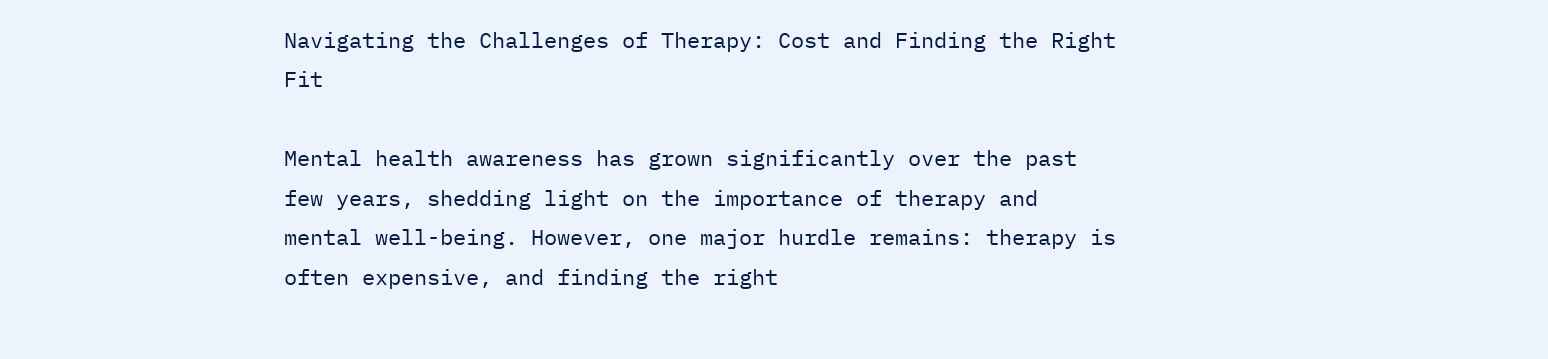Navigating the Challenges of Therapy: Cost and Finding the Right Fit

Mental health awareness has grown significantly over the past few years, shedding light on the importance of therapy and mental well-being. However, one major hurdle remains: therapy is often expensive, and finding the right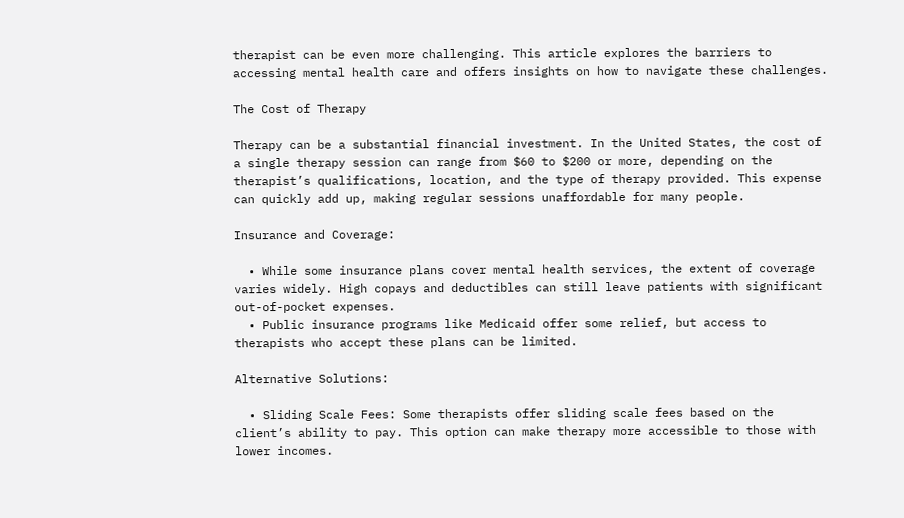therapist can be even more challenging. This article explores the barriers to accessing mental health care and offers insights on how to navigate these challenges.

The Cost of Therapy

Therapy can be a substantial financial investment. In the United States, the cost of a single therapy session can range from $60 to $200 or more, depending on the therapist’s qualifications, location, and the type of therapy provided. This expense can quickly add up, making regular sessions unaffordable for many people.

Insurance and Coverage:

  • While some insurance plans cover mental health services, the extent of coverage varies widely. High copays and deductibles can still leave patients with significant out-of-pocket expenses.
  • Public insurance programs like Medicaid offer some relief, but access to therapists who accept these plans can be limited.

Alternative Solutions:

  • Sliding Scale Fees: Some therapists offer sliding scale fees based on the client’s ability to pay. This option can make therapy more accessible to those with lower incomes.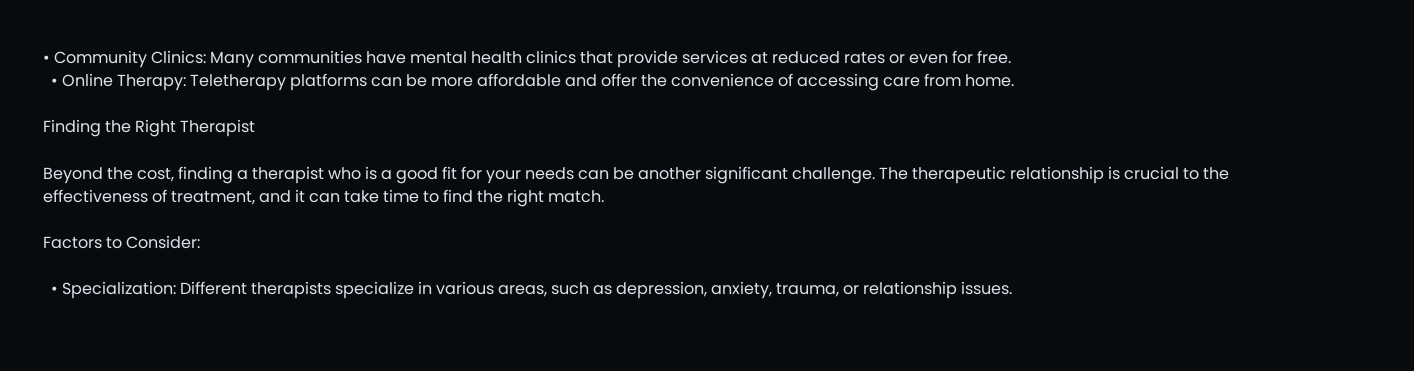• Community Clinics: Many communities have mental health clinics that provide services at reduced rates or even for free.
  • Online Therapy: Teletherapy platforms can be more affordable and offer the convenience of accessing care from home.

Finding the Right Therapist

Beyond the cost, finding a therapist who is a good fit for your needs can be another significant challenge. The therapeutic relationship is crucial to the effectiveness of treatment, and it can take time to find the right match.

Factors to Consider:

  • Specialization: Different therapists specialize in various areas, such as depression, anxiety, trauma, or relationship issues.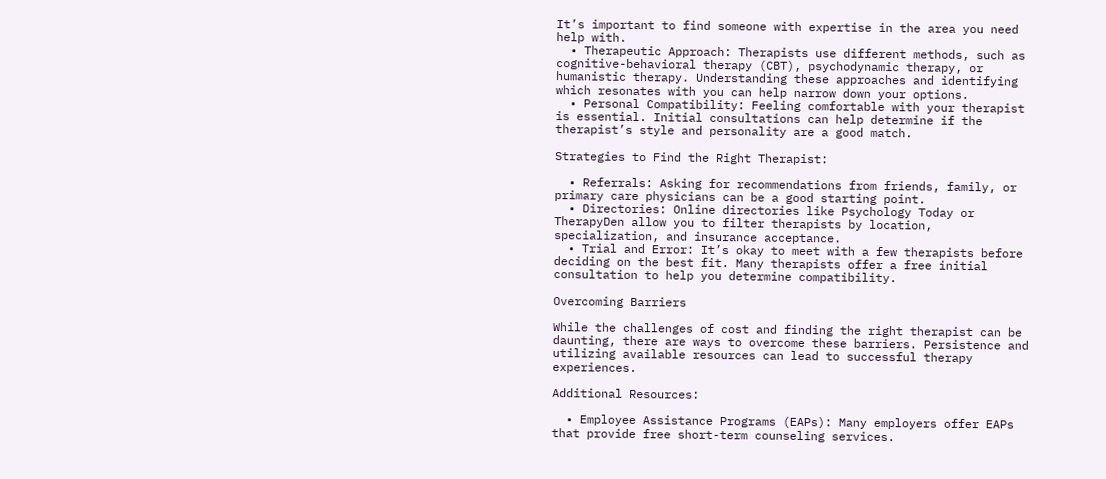It’s important to find someone with expertise in the area you need help with.
  • Therapeutic Approach: Therapists use different methods, such as cognitive-behavioral therapy (CBT), psychodynamic therapy, or humanistic therapy. Understanding these approaches and identifying which resonates with you can help narrow down your options.
  • Personal Compatibility: Feeling comfortable with your therapist is essential. Initial consultations can help determine if the therapist’s style and personality are a good match.

Strategies to Find the Right Therapist:

  • Referrals: Asking for recommendations from friends, family, or primary care physicians can be a good starting point.
  • Directories: Online directories like Psychology Today or TherapyDen allow you to filter therapists by location, specialization, and insurance acceptance.
  • Trial and Error: It’s okay to meet with a few therapists before deciding on the best fit. Many therapists offer a free initial consultation to help you determine compatibility.

Overcoming Barriers

While the challenges of cost and finding the right therapist can be daunting, there are ways to overcome these barriers. Persistence and utilizing available resources can lead to successful therapy experiences.

Additional Resources:

  • Employee Assistance Programs (EAPs): Many employers offer EAPs that provide free short-term counseling services.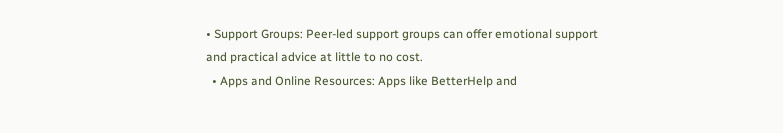• Support Groups: Peer-led support groups can offer emotional support and practical advice at little to no cost.
  • Apps and Online Resources: Apps like BetterHelp and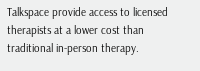Talkspace provide access to licensed therapists at a lower cost than traditional in-person therapy.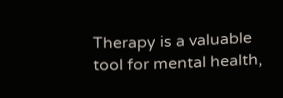Therapy is a valuable tool for mental health,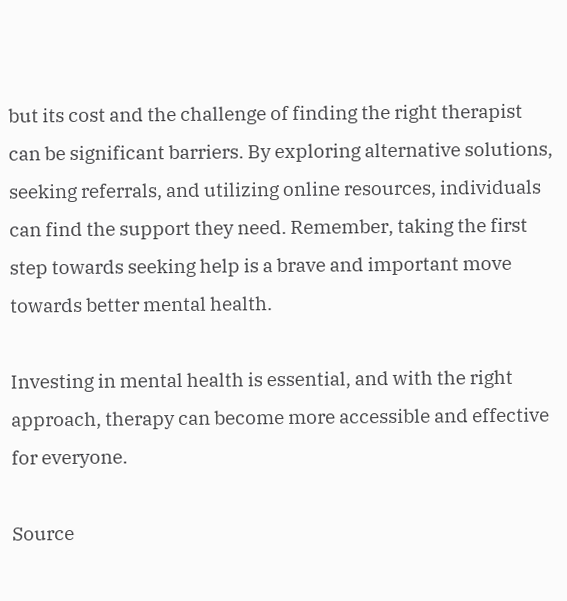but its cost and the challenge of finding the right therapist can be significant barriers. By exploring alternative solutions, seeking referrals, and utilizing online resources, individuals can find the support they need. Remember, taking the first step towards seeking help is a brave and important move towards better mental health.

Investing in mental health is essential, and with the right approach, therapy can become more accessible and effective for everyone.

Source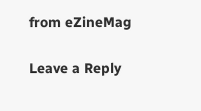from eZineMag

Leave a Reply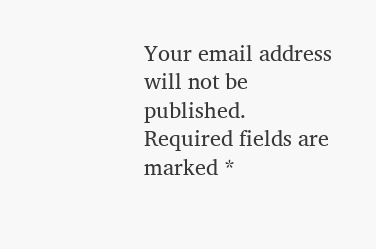Your email address will not be published. Required fields are marked *